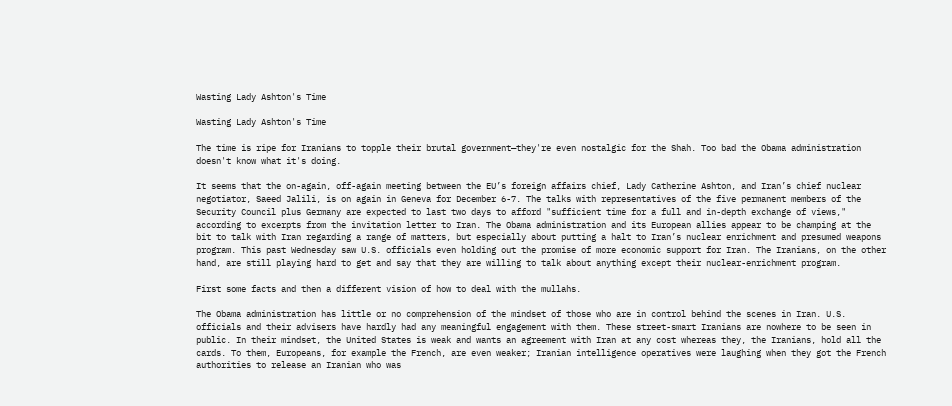Wasting Lady Ashton's Time

Wasting Lady Ashton's Time

The time is ripe for Iranians to topple their brutal government—they're even nostalgic for the Shah. Too bad the Obama administration doesn't know what it's doing.

It seems that the on-again, off-again meeting between the EU’s foreign affairs chief, Lady Catherine Ashton, and Iran’s chief nuclear negotiator, Saeed Jalili, is on again in Geneva for December 6-7. The talks with representatives of the five permanent members of the Security Council plus Germany are expected to last two days to afford "sufficient time for a full and in-depth exchange of views," according to excerpts from the invitation letter to Iran. The Obama administration and its European allies appear to be champing at the bit to talk with Iran regarding a range of matters, but especially about putting a halt to Iran’s nuclear enrichment and presumed weapons program. This past Wednesday saw U.S. officials even holding out the promise of more economic support for Iran. The Iranians, on the other hand, are still playing hard to get and say that they are willing to talk about anything except their nuclear-enrichment program.

First some facts and then a different vision of how to deal with the mullahs.

The Obama administration has little or no comprehension of the mindset of those who are in control behind the scenes in Iran. U.S. officials and their advisers have hardly had any meaningful engagement with them. These street-smart Iranians are nowhere to be seen in public. In their mindset, the United States is weak and wants an agreement with Iran at any cost whereas they, the Iranians, hold all the cards. To them, Europeans, for example the French, are even weaker; Iranian intelligence operatives were laughing when they got the French authorities to release an Iranian who was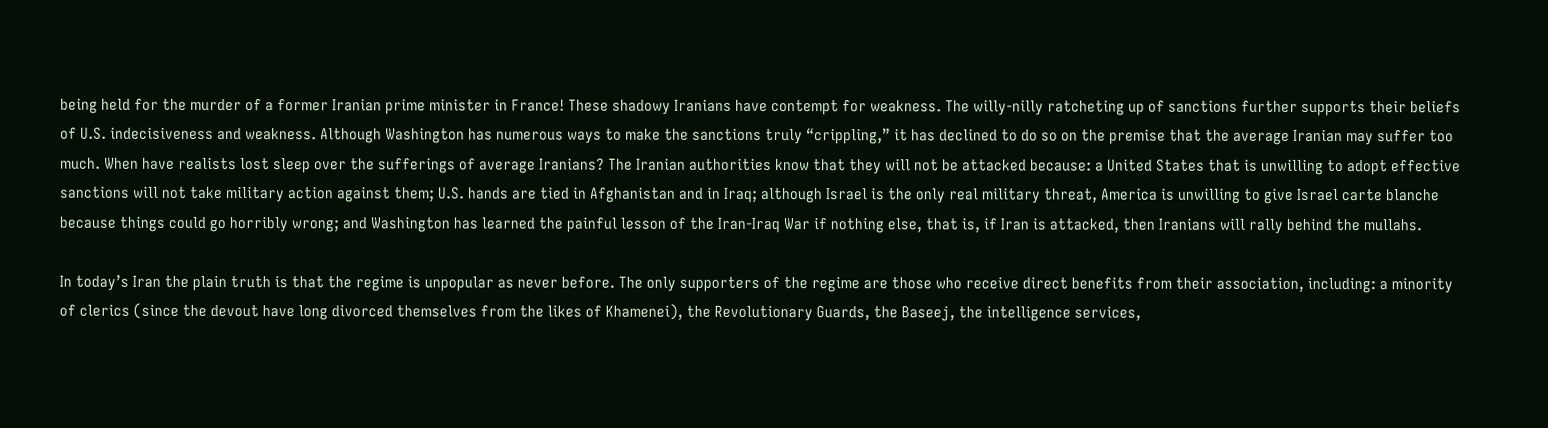being held for the murder of a former Iranian prime minister in France! These shadowy Iranians have contempt for weakness. The willy-nilly ratcheting up of sanctions further supports their beliefs of U.S. indecisiveness and weakness. Although Washington has numerous ways to make the sanctions truly “crippling,” it has declined to do so on the premise that the average Iranian may suffer too much. When have realists lost sleep over the sufferings of average Iranians? The Iranian authorities know that they will not be attacked because: a United States that is unwilling to adopt effective sanctions will not take military action against them; U.S. hands are tied in Afghanistan and in Iraq; although Israel is the only real military threat, America is unwilling to give Israel carte blanche because things could go horribly wrong; and Washington has learned the painful lesson of the Iran-Iraq War if nothing else, that is, if Iran is attacked, then Iranians will rally behind the mullahs.

In today’s Iran the plain truth is that the regime is unpopular as never before. The only supporters of the regime are those who receive direct benefits from their association, including: a minority of clerics (since the devout have long divorced themselves from the likes of Khamenei), the Revolutionary Guards, the Baseej, the intelligence services,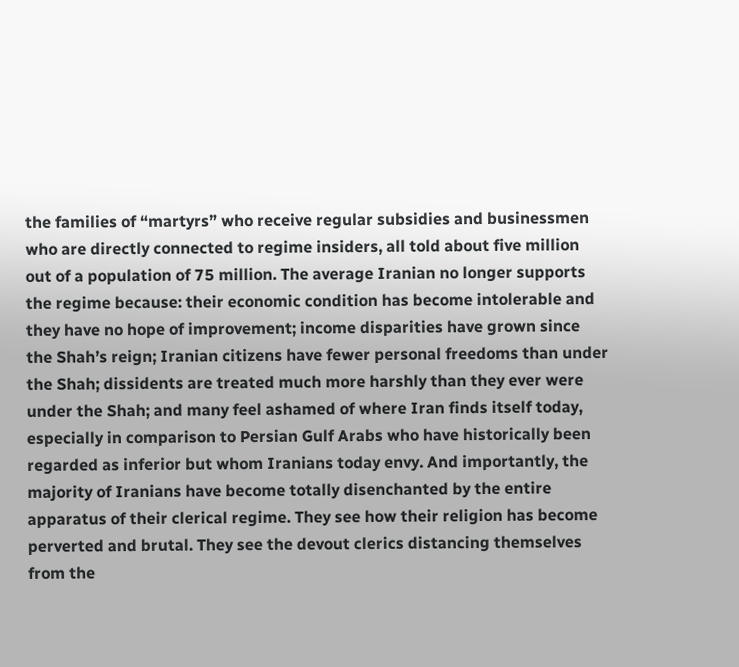the families of “martyrs” who receive regular subsidies and businessmen who are directly connected to regime insiders, all told about five million out of a population of 75 million. The average Iranian no longer supports the regime because: their economic condition has become intolerable and they have no hope of improvement; income disparities have grown since the Shah’s reign; Iranian citizens have fewer personal freedoms than under the Shah; dissidents are treated much more harshly than they ever were under the Shah; and many feel ashamed of where Iran finds itself today, especially in comparison to Persian Gulf Arabs who have historically been regarded as inferior but whom Iranians today envy. And importantly, the majority of Iranians have become totally disenchanted by the entire apparatus of their clerical regime. They see how their religion has become perverted and brutal. They see the devout clerics distancing themselves from the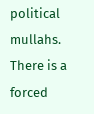political mullahs. There is a forced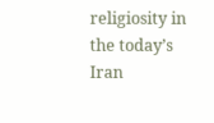religiosity in the today’s Iran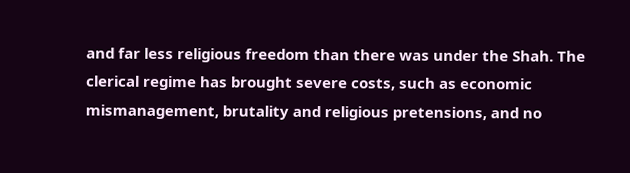and far less religious freedom than there was under the Shah. The clerical regime has brought severe costs, such as economic mismanagement, brutality and religious pretensions, and no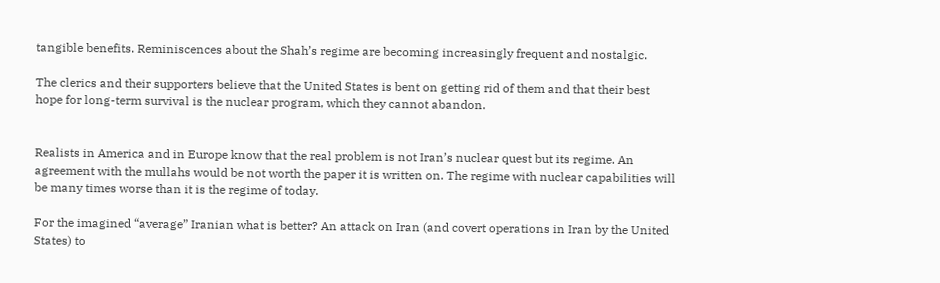tangible benefits. Reminiscences about the Shah’s regime are becoming increasingly frequent and nostalgic.

The clerics and their supporters believe that the United States is bent on getting rid of them and that their best hope for long-term survival is the nuclear program, which they cannot abandon.


Realists in America and in Europe know that the real problem is not Iran’s nuclear quest but its regime. An agreement with the mullahs would be not worth the paper it is written on. The regime with nuclear capabilities will be many times worse than it is the regime of today.

For the imagined “average” Iranian what is better? An attack on Iran (and covert operations in Iran by the United States) to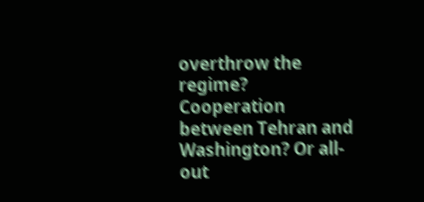overthrow the regime? Cooperation between Tehran and Washington? Or all-out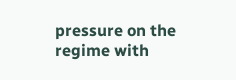pressure on the regime with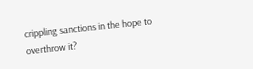crippling sanctions in the hope to overthrow it?